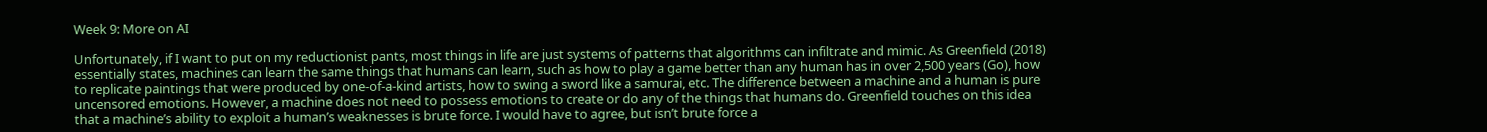Week 9: More on AI

Unfortunately, if I want to put on my reductionist pants, most things in life are just systems of patterns that algorithms can infiltrate and mimic. As Greenfield (2018) essentially states, machines can learn the same things that humans can learn, such as how to play a game better than any human has in over 2,500 years (Go), how to replicate paintings that were produced by one-of-a-kind artists, how to swing a sword like a samurai, etc. The difference between a machine and a human is pure uncensored emotions. However, a machine does not need to possess emotions to create or do any of the things that humans do. Greenfield touches on this idea that a machine’s ability to exploit a human’s weaknesses is brute force. I would have to agree, but isn’t brute force a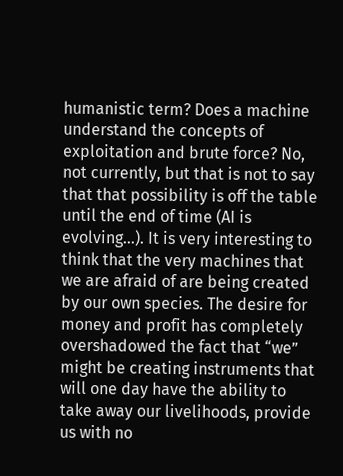humanistic term? Does a machine understand the concepts of exploitation and brute force? No, not currently, but that is not to say that that possibility is off the table until the end of time (AI is evolving…). It is very interesting to think that the very machines that we are afraid of are being created by our own species. The desire for money and profit has completely overshadowed the fact that “we” might be creating instruments that will one day have the ability to take away our livelihoods, provide us with no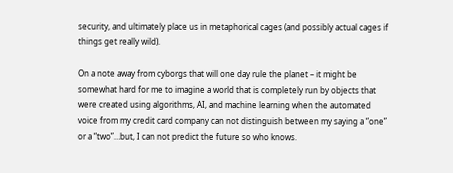security, and ultimately place us in metaphorical cages (and possibly actual cages if things get really wild).

On a note away from cyborgs that will one day rule the planet – it might be somewhat hard for me to imagine a world that is completely run by objects that were created using algorithms, AI, and machine learning when the automated voice from my credit card company can not distinguish between my saying a “one” or a “two”…but, I can not predict the future so who knows.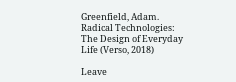Greenfield, Adam. Radical Technologies: The Design of Everyday Life (Verso, 2018)

Leave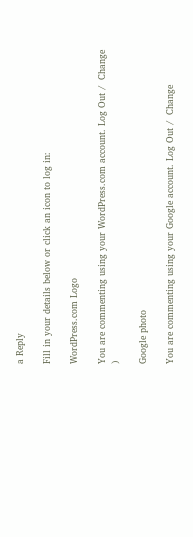a Reply

Fill in your details below or click an icon to log in:

WordPress.com Logo

You are commenting using your WordPress.com account. Log Out /  Change )

Google photo

You are commenting using your Google account. Log Out /  Change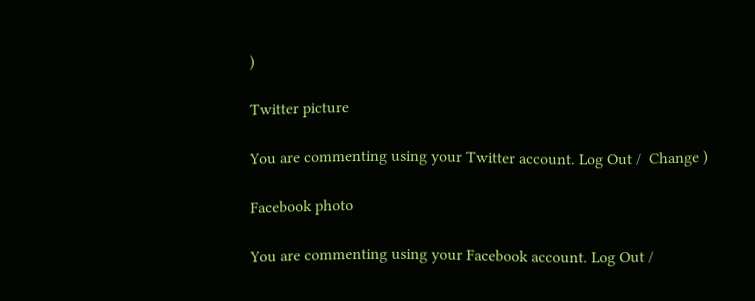)

Twitter picture

You are commenting using your Twitter account. Log Out /  Change )

Facebook photo

You are commenting using your Facebook account. Log Out /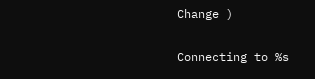Change )

Connecting to %s